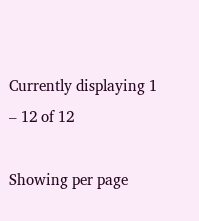Currently displaying 1 – 12 of 12

Showing per page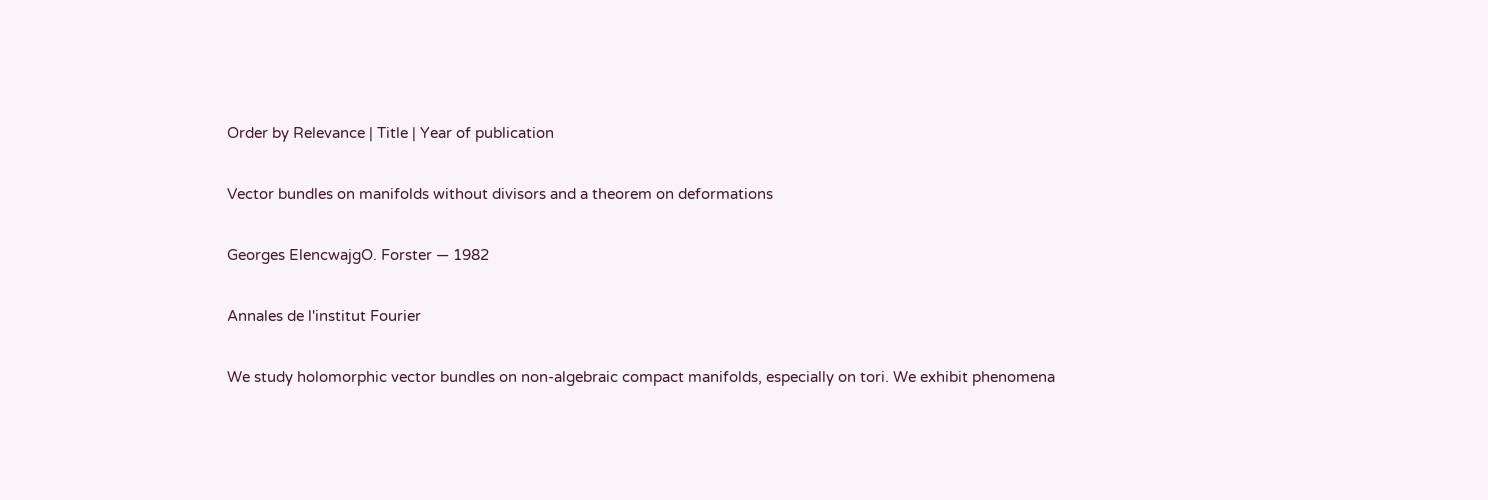Order by Relevance | Title | Year of publication

Vector bundles on manifolds without divisors and a theorem on deformations

Georges ElencwajgO. Forster — 1982

Annales de l'institut Fourier

We study holomorphic vector bundles on non-algebraic compact manifolds, especially on tori. We exhibit phenomena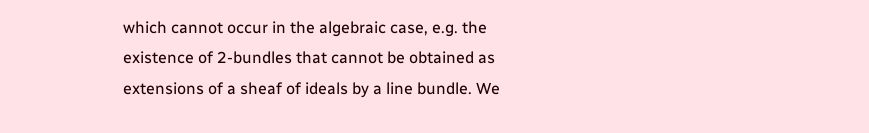which cannot occur in the algebraic case, e.g. the existence of 2-bundles that cannot be obtained as extensions of a sheaf of ideals by a line bundle. We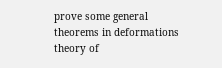prove some general theorems in deformations theory of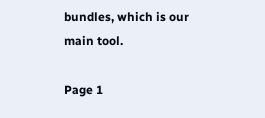bundles, which is our main tool.

Page 1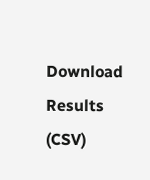Download Results (CSV)